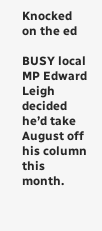Knocked on the ed

BUSY local MP Edward Leigh decided he’d take August off his column this month.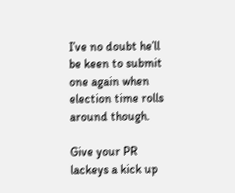I’ve no doubt he’ll be keen to submit one again when election time rolls around though.

Give your PR lackeys a kick up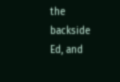the backside Ed, and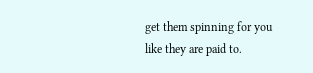get them spinning for you like they are paid to.